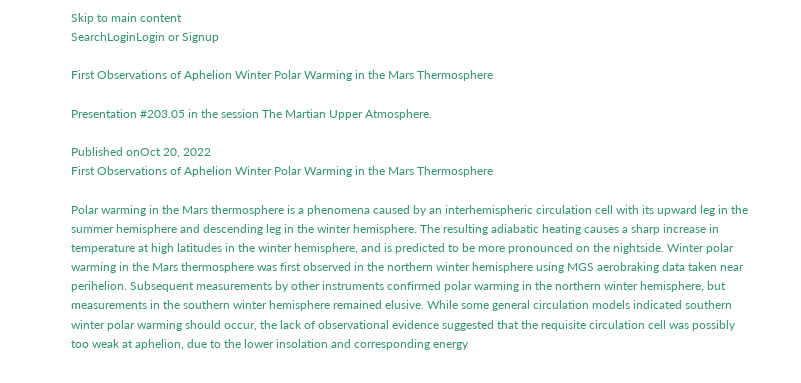Skip to main content
SearchLoginLogin or Signup

First Observations of Aphelion Winter Polar Warming in the Mars Thermosphere

Presentation #203.05 in the session The Martian Upper Atmosphere.

Published onOct 20, 2022
First Observations of Aphelion Winter Polar Warming in the Mars Thermosphere

Polar warming in the Mars thermosphere is a phenomena caused by an interhemispheric circulation cell with its upward leg in the summer hemisphere and descending leg in the winter hemisphere. The resulting adiabatic heating causes a sharp increase in temperature at high latitudes in the winter hemisphere, and is predicted to be more pronounced on the nightside. Winter polar warming in the Mars thermosphere was first observed in the northern winter hemisphere using MGS aerobraking data taken near perihelion. Subsequent measurements by other instruments confirmed polar warming in the northern winter hemisphere, but measurements in the southern winter hemisphere remained elusive. While some general circulation models indicated southern winter polar warming should occur, the lack of observational evidence suggested that the requisite circulation cell was possibly too weak at aphelion, due to the lower insolation and corresponding energy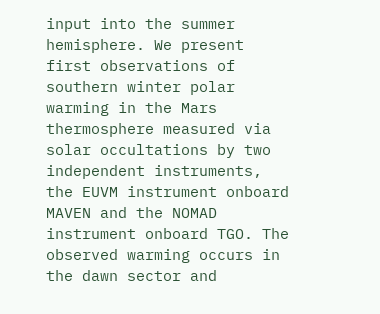input into the summer hemisphere. We present first observations of southern winter polar warming in the Mars thermosphere measured via solar occultations by two independent instruments, the EUVM instrument onboard MAVEN and the NOMAD instrument onboard TGO. The observed warming occurs in the dawn sector and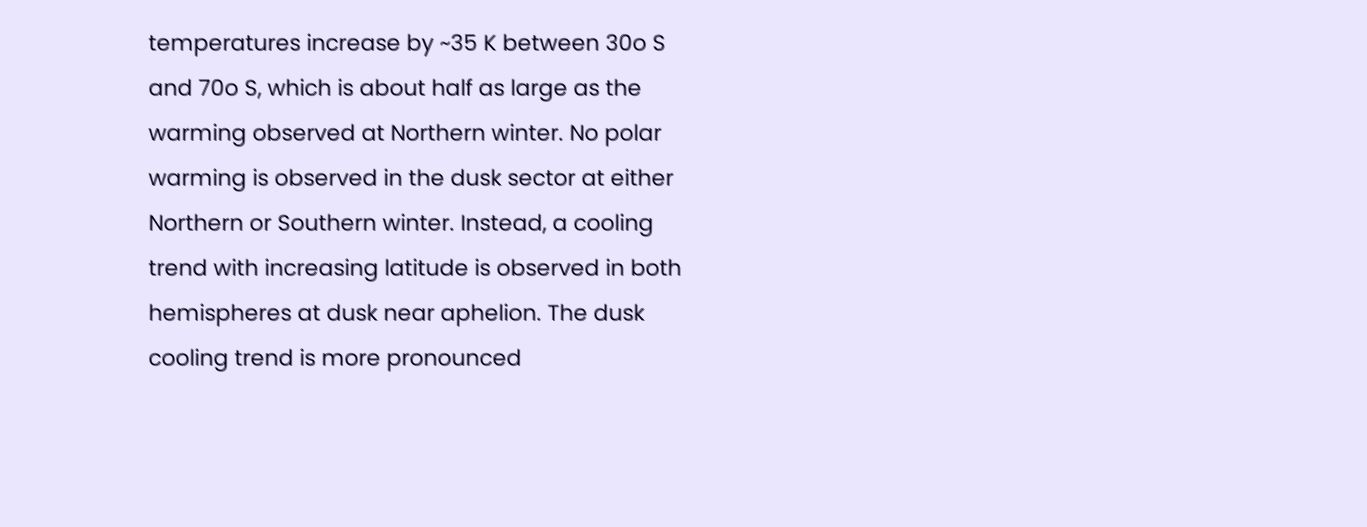temperatures increase by ~35 K between 30o S and 70o S, which is about half as large as the warming observed at Northern winter. No polar warming is observed in the dusk sector at either Northern or Southern winter. Instead, a cooling trend with increasing latitude is observed in both hemispheres at dusk near aphelion. The dusk cooling trend is more pronounced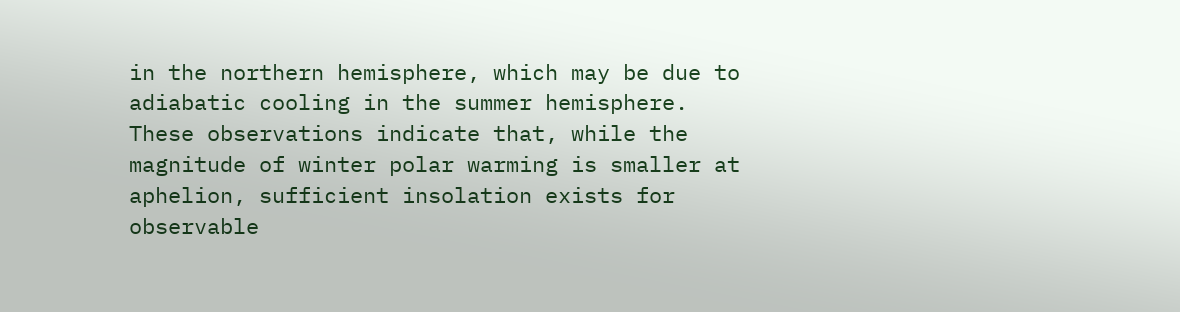in the northern hemisphere, which may be due to adiabatic cooling in the summer hemisphere. These observations indicate that, while the magnitude of winter polar warming is smaller at aphelion, sufficient insolation exists for observable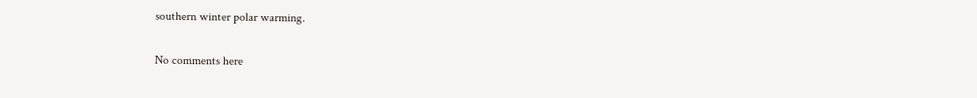southern winter polar warming.

No comments here